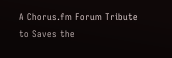A Chorus.fm Forum Tribute to Saves the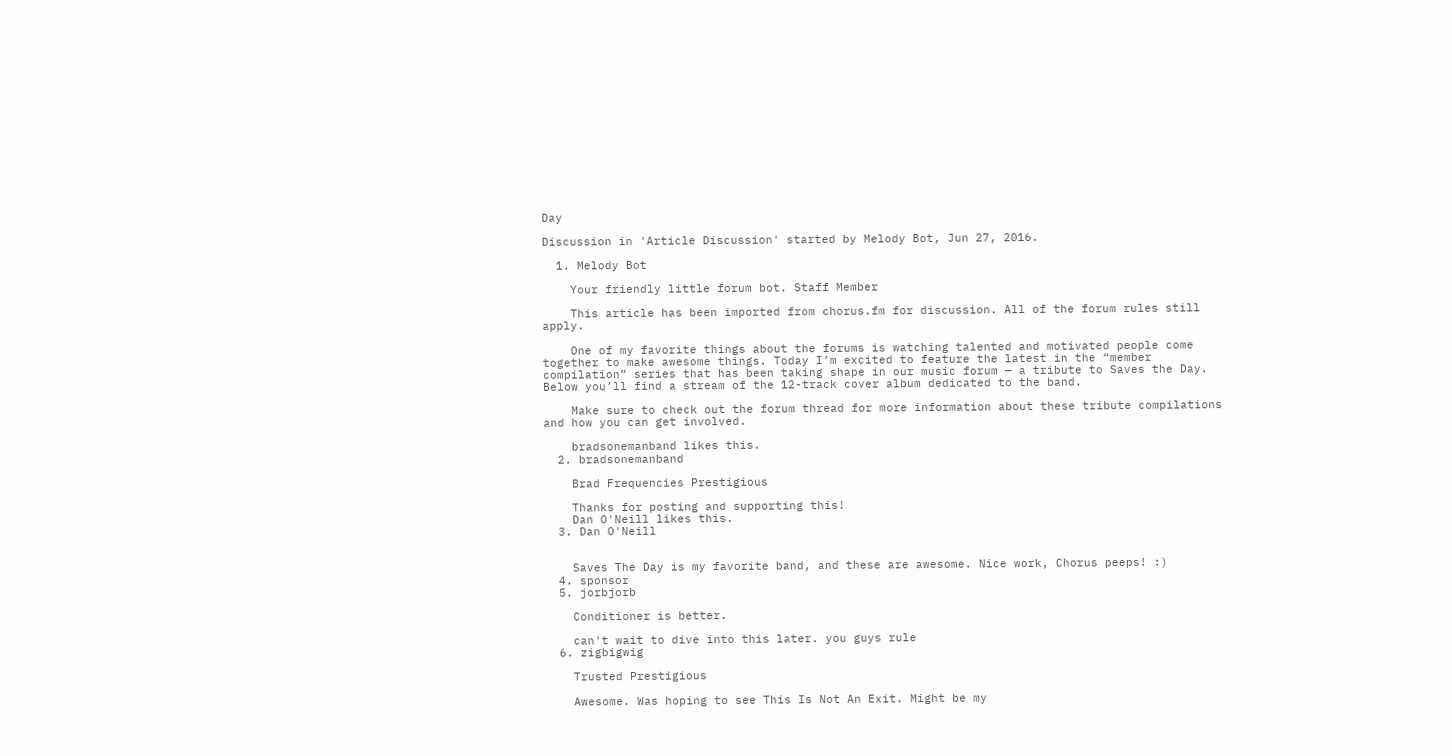Day

Discussion in 'Article Discussion' started by Melody Bot, Jun 27, 2016.

  1. Melody Bot

    Your friendly little forum bot. Staff Member

    This article has been imported from chorus.fm for discussion. All of the forum rules still apply.

    One of my favorite things about the forums is watching talented and motivated people come together to make awesome things. Today I’m excited to feature the latest in the “member compilation” series that has been taking shape in our music forum — a tribute to Saves the Day. Below you’ll find a stream of the 12-track cover album dedicated to the band.

    Make sure to check out the forum thread for more information about these tribute compilations and how you can get involved.

    bradsonemanband likes this.
  2. bradsonemanband

    Brad Frequencies Prestigious

    Thanks for posting and supporting this!
    Dan O'Neill likes this.
  3. Dan O'Neill


    Saves The Day is my favorite band, and these are awesome. Nice work, Chorus peeps! :)
  4. sponsor
  5. jorbjorb

    Conditioner is better.

    can't wait to dive into this later. you guys rule
  6. zigbigwig

    Trusted Prestigious

    Awesome. Was hoping to see This Is Not An Exit. Might be my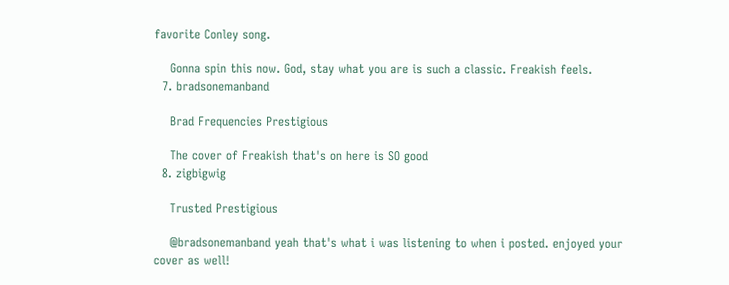favorite Conley song.

    Gonna spin this now. God, stay what you are is such a classic. Freakish feels.
  7. bradsonemanband

    Brad Frequencies Prestigious

    The cover of Freakish that's on here is SO good
  8. zigbigwig

    Trusted Prestigious

    @bradsonemanband yeah that's what i was listening to when i posted. enjoyed your cover as well!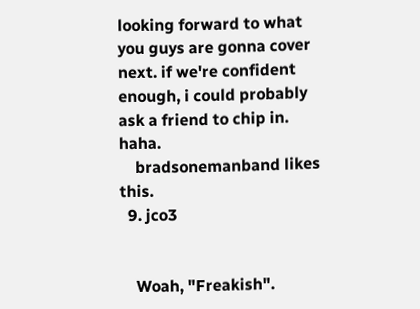looking forward to what you guys are gonna cover next. if we're confident enough, i could probably ask a friend to chip in. haha.
    bradsonemanband likes this.
  9. jco3


    Woah, "Freakish".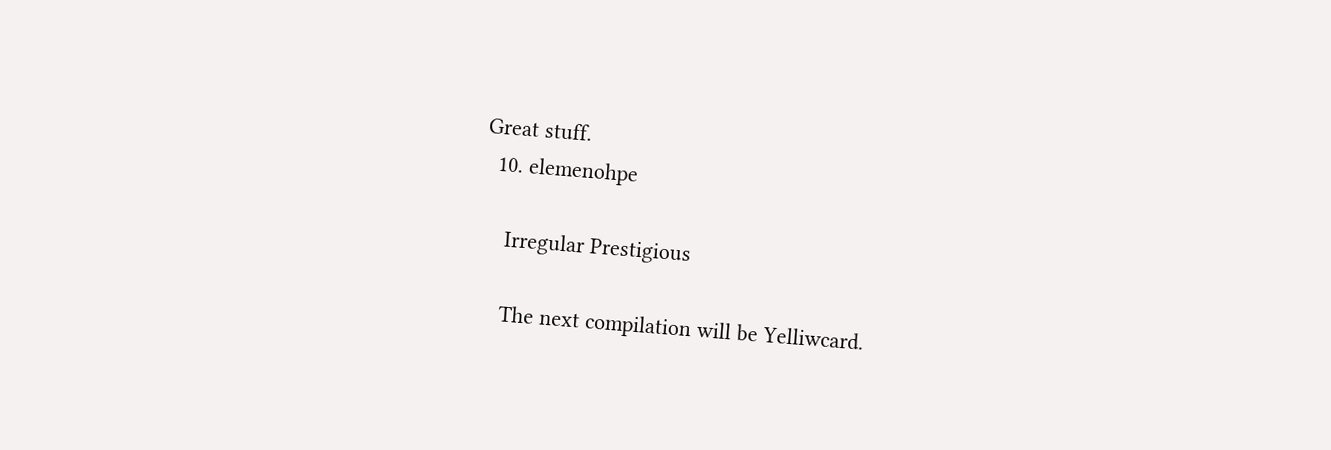Great stuff.
  10. elemenohpe

    Irregular Prestigious

    The next compilation will be Yelliwcard.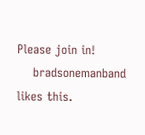Please join in!
    bradsonemanband likes this.